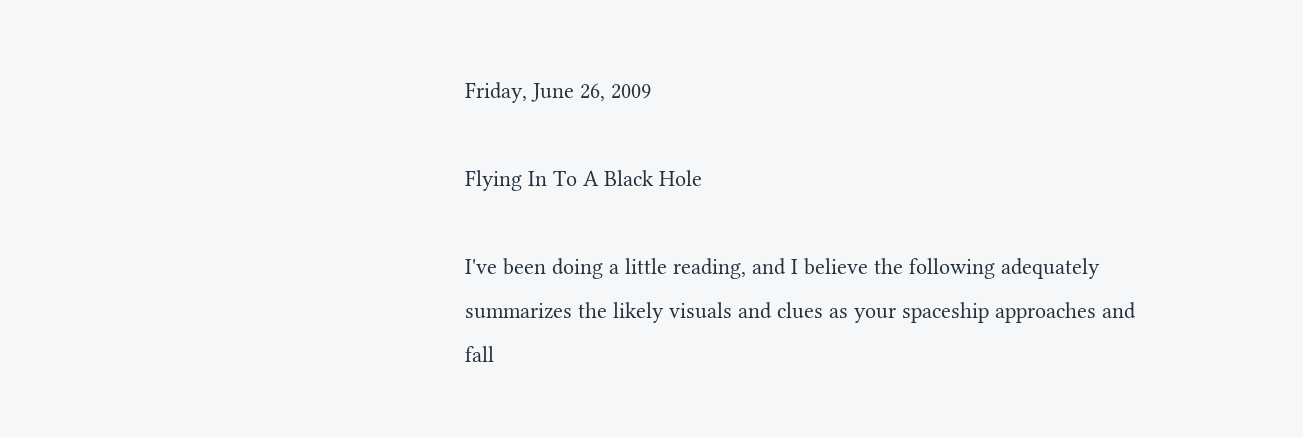Friday, June 26, 2009

Flying In To A Black Hole

I've been doing a little reading, and I believe the following adequately summarizes the likely visuals and clues as your spaceship approaches and fall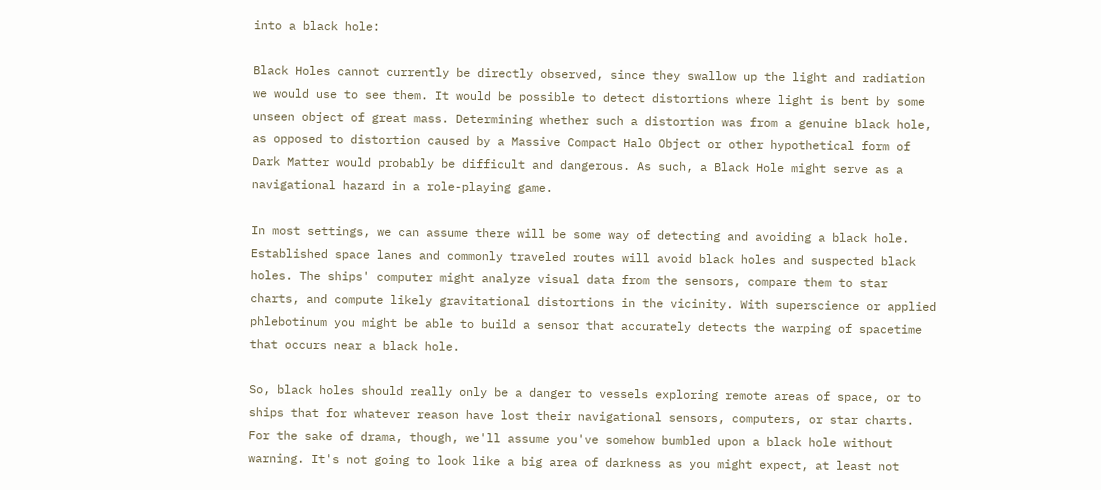into a black hole:

Black Holes cannot currently be directly observed, since they swallow up the light and radiation we would use to see them. It would be possible to detect distortions where light is bent by some unseen object of great mass. Determining whether such a distortion was from a genuine black hole, as opposed to distortion caused by a Massive Compact Halo Object or other hypothetical form of Dark Matter would probably be difficult and dangerous. As such, a Black Hole might serve as a navigational hazard in a role-playing game.

In most settings, we can assume there will be some way of detecting and avoiding a black hole. Established space lanes and commonly traveled routes will avoid black holes and suspected black holes. The ships' computer might analyze visual data from the sensors, compare them to star charts, and compute likely gravitational distortions in the vicinity. With superscience or applied phlebotinum you might be able to build a sensor that accurately detects the warping of spacetime that occurs near a black hole.

So, black holes should really only be a danger to vessels exploring remote areas of space, or to ships that for whatever reason have lost their navigational sensors, computers, or star charts. For the sake of drama, though, we'll assume you've somehow bumbled upon a black hole without warning. It's not going to look like a big area of darkness as you might expect, at least not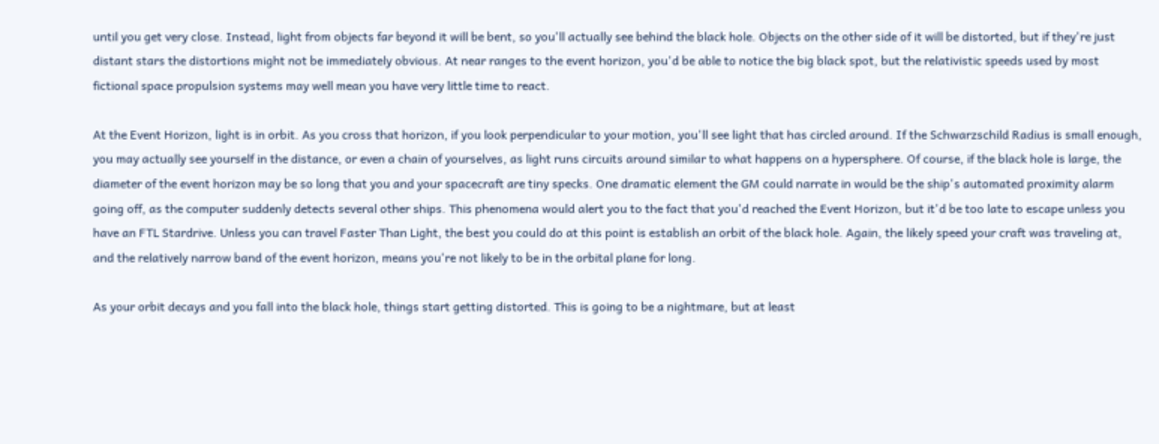until you get very close. Instead, light from objects far beyond it will be bent, so you'll actually see behind the black hole. Objects on the other side of it will be distorted, but if they're just distant stars the distortions might not be immediately obvious. At near ranges to the event horizon, you'd be able to notice the big black spot, but the relativistic speeds used by most fictional space propulsion systems may well mean you have very little time to react.

At the Event Horizon, light is in orbit. As you cross that horizon, if you look perpendicular to your motion, you'll see light that has circled around. If the Schwarzschild Radius is small enough, you may actually see yourself in the distance, or even a chain of yourselves, as light runs circuits around similar to what happens on a hypersphere. Of course, if the black hole is large, the diameter of the event horizon may be so long that you and your spacecraft are tiny specks. One dramatic element the GM could narrate in would be the ship's automated proximity alarm going off, as the computer suddenly detects several other ships. This phenomena would alert you to the fact that you'd reached the Event Horizon, but it'd be too late to escape unless you have an FTL Stardrive. Unless you can travel Faster Than Light, the best you could do at this point is establish an orbit of the black hole. Again, the likely speed your craft was traveling at, and the relatively narrow band of the event horizon, means you're not likely to be in the orbital plane for long.

As your orbit decays and you fall into the black hole, things start getting distorted. This is going to be a nightmare, but at least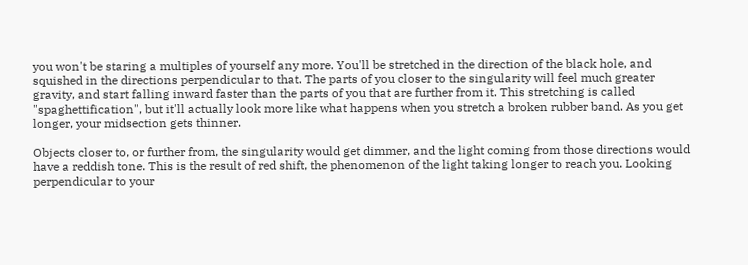you won't be staring a multiples of yourself any more. You'll be stretched in the direction of the black hole, and squished in the directions perpendicular to that. The parts of you closer to the singularity will feel much greater gravity, and start falling inward faster than the parts of you that are further from it. This stretching is called "spaghettification", but it'll actually look more like what happens when you stretch a broken rubber band. As you get longer, your midsection gets thinner.

Objects closer to, or further from, the singularity would get dimmer, and the light coming from those directions would have a reddish tone. This is the result of red shift, the phenomenon of the light taking longer to reach you. Looking perpendicular to your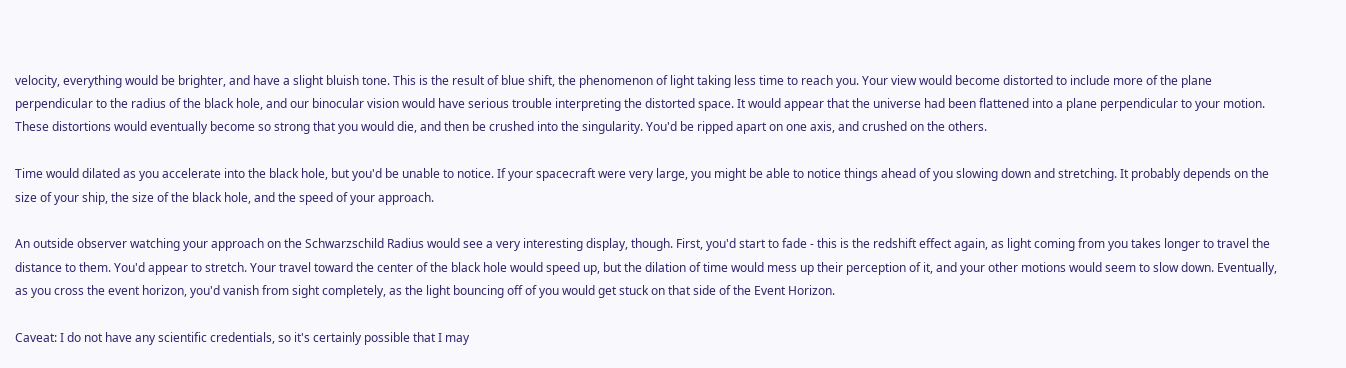velocity, everything would be brighter, and have a slight bluish tone. This is the result of blue shift, the phenomenon of light taking less time to reach you. Your view would become distorted to include more of the plane perpendicular to the radius of the black hole, and our binocular vision would have serious trouble interpreting the distorted space. It would appear that the universe had been flattened into a plane perpendicular to your motion. These distortions would eventually become so strong that you would die, and then be crushed into the singularity. You'd be ripped apart on one axis, and crushed on the others.

Time would dilated as you accelerate into the black hole, but you'd be unable to notice. If your spacecraft were very large, you might be able to notice things ahead of you slowing down and stretching. It probably depends on the size of your ship, the size of the black hole, and the speed of your approach.

An outside observer watching your approach on the Schwarzschild Radius would see a very interesting display, though. First, you'd start to fade - this is the redshift effect again, as light coming from you takes longer to travel the distance to them. You'd appear to stretch. Your travel toward the center of the black hole would speed up, but the dilation of time would mess up their perception of it, and your other motions would seem to slow down. Eventually, as you cross the event horizon, you'd vanish from sight completely, as the light bouncing off of you would get stuck on that side of the Event Horizon.

Caveat: I do not have any scientific credentials, so it's certainly possible that I may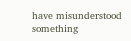have misunderstood something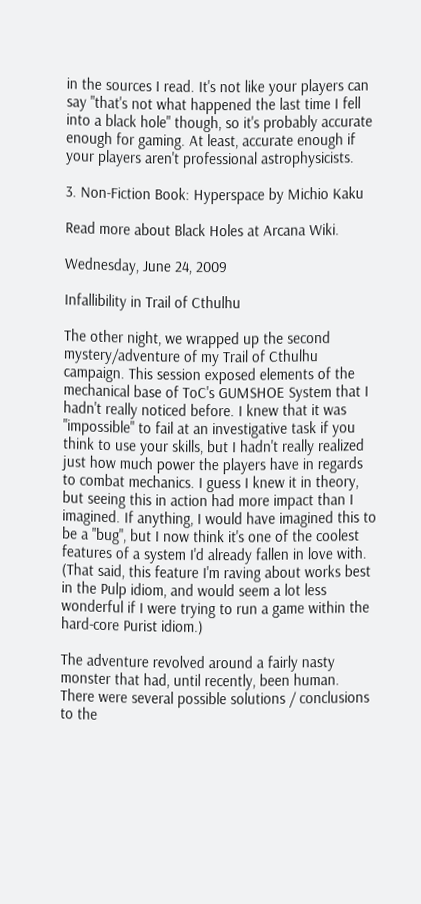in the sources I read. It's not like your players can say "that's not what happened the last time I fell into a black hole" though, so it's probably accurate enough for gaming. At least, accurate enough if your players aren't professional astrophysicists.

3. Non-Fiction Book: Hyperspace by Michio Kaku

Read more about Black Holes at Arcana Wiki.

Wednesday, June 24, 2009

Infallibility in Trail of Cthulhu

The other night, we wrapped up the second mystery/adventure of my Trail of Cthulhu campaign. This session exposed elements of the mechanical base of ToC's GUMSHOE System that I hadn't really noticed before. I knew that it was "impossible" to fail at an investigative task if you think to use your skills, but I hadn't really realized just how much power the players have in regards to combat mechanics. I guess I knew it in theory, but seeing this in action had more impact than I imagined. If anything, I would have imagined this to be a "bug", but I now think it's one of the coolest features of a system I'd already fallen in love with. (That said, this feature I'm raving about works best in the Pulp idiom, and would seem a lot less wonderful if I were trying to run a game within the hard-core Purist idiom.)

The adventure revolved around a fairly nasty monster that had, until recently, been human. There were several possible solutions / conclusions to the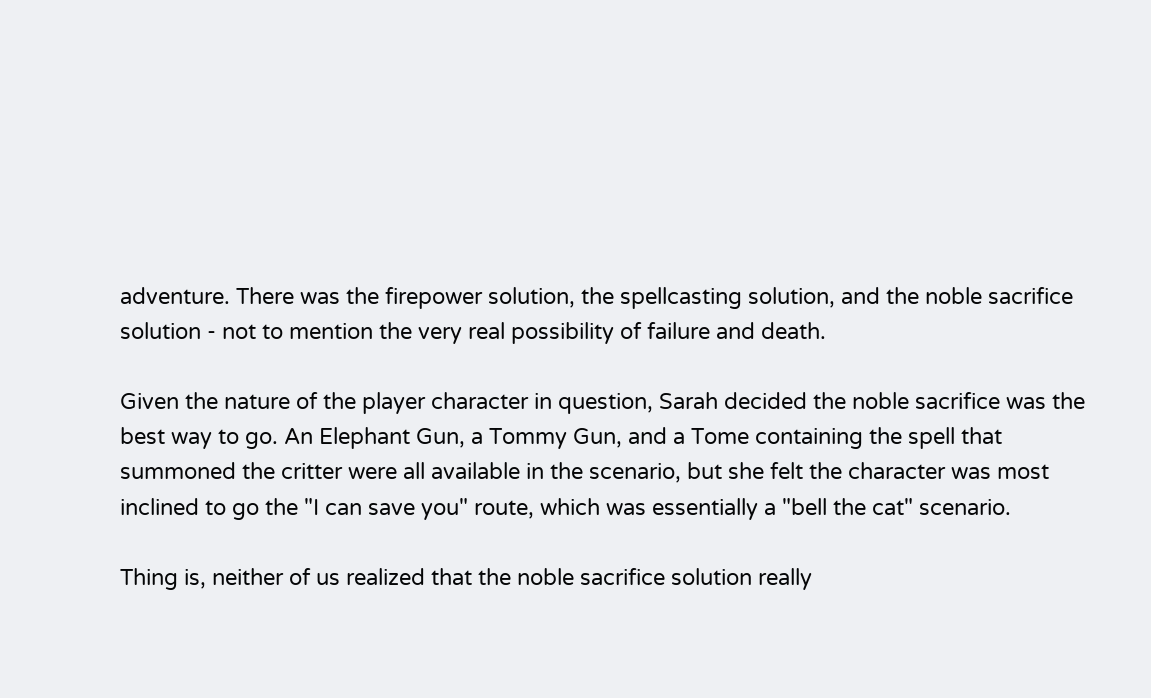adventure. There was the firepower solution, the spellcasting solution, and the noble sacrifice solution - not to mention the very real possibility of failure and death.

Given the nature of the player character in question, Sarah decided the noble sacrifice was the best way to go. An Elephant Gun, a Tommy Gun, and a Tome containing the spell that summoned the critter were all available in the scenario, but she felt the character was most inclined to go the "I can save you" route, which was essentially a "bell the cat" scenario.

Thing is, neither of us realized that the noble sacrifice solution really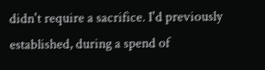didn't require a sacrifice. I'd previously established, during a spend of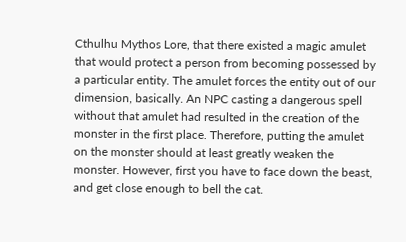Cthulhu Mythos Lore, that there existed a magic amulet that would protect a person from becoming possessed by a particular entity. The amulet forces the entity out of our dimension, basically. An NPC casting a dangerous spell without that amulet had resulted in the creation of the monster in the first place. Therefore, putting the amulet on the monster should at least greatly weaken the monster. However, first you have to face down the beast, and get close enough to bell the cat.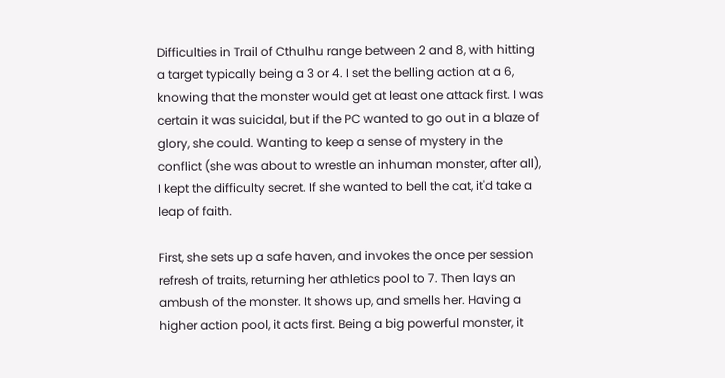Difficulties in Trail of Cthulhu range between 2 and 8, with hitting a target typically being a 3 or 4. I set the belling action at a 6, knowing that the monster would get at least one attack first. I was certain it was suicidal, but if the PC wanted to go out in a blaze of glory, she could. Wanting to keep a sense of mystery in the conflict (she was about to wrestle an inhuman monster, after all), I kept the difficulty secret. If she wanted to bell the cat, it'd take a leap of faith.

First, she sets up a safe haven, and invokes the once per session refresh of traits, returning her athletics pool to 7. Then lays an ambush of the monster. It shows up, and smells her. Having a higher action pool, it acts first. Being a big powerful monster, it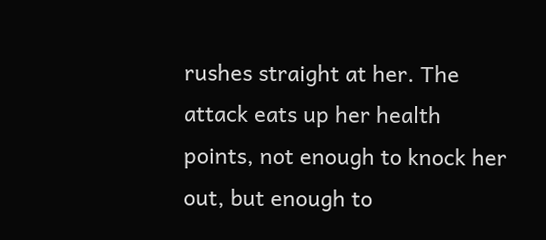rushes straight at her. The attack eats up her health points, not enough to knock her out, but enough to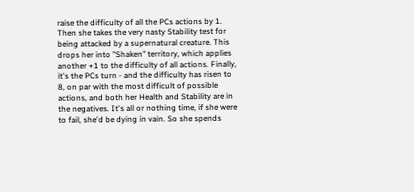raise the difficulty of all the PCs actions by 1. Then she takes the very nasty Stability test for being attacked by a supernatural creature. This drops her into "Shaken" territory, which applies another +1 to the difficulty of all actions. Finally, it's the PCs turn - and the difficulty has risen to 8, on par with the most difficult of possible actions, and both her Health and Stability are in the negatives. It's all or nothing time, if she were to fail, she'd be dying in vain. So she spends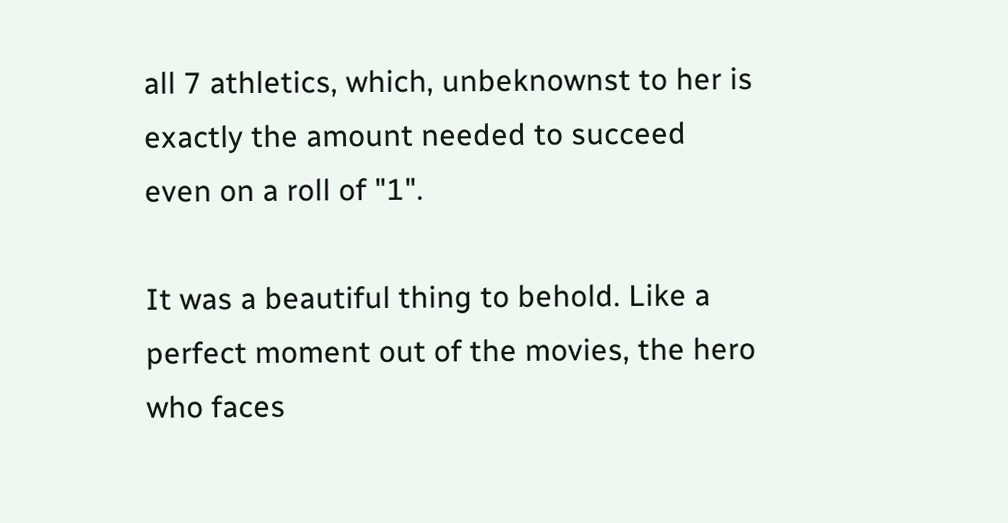all 7 athletics, which, unbeknownst to her is exactly the amount needed to succeed even on a roll of "1".

It was a beautiful thing to behold. Like a perfect moment out of the movies, the hero who faces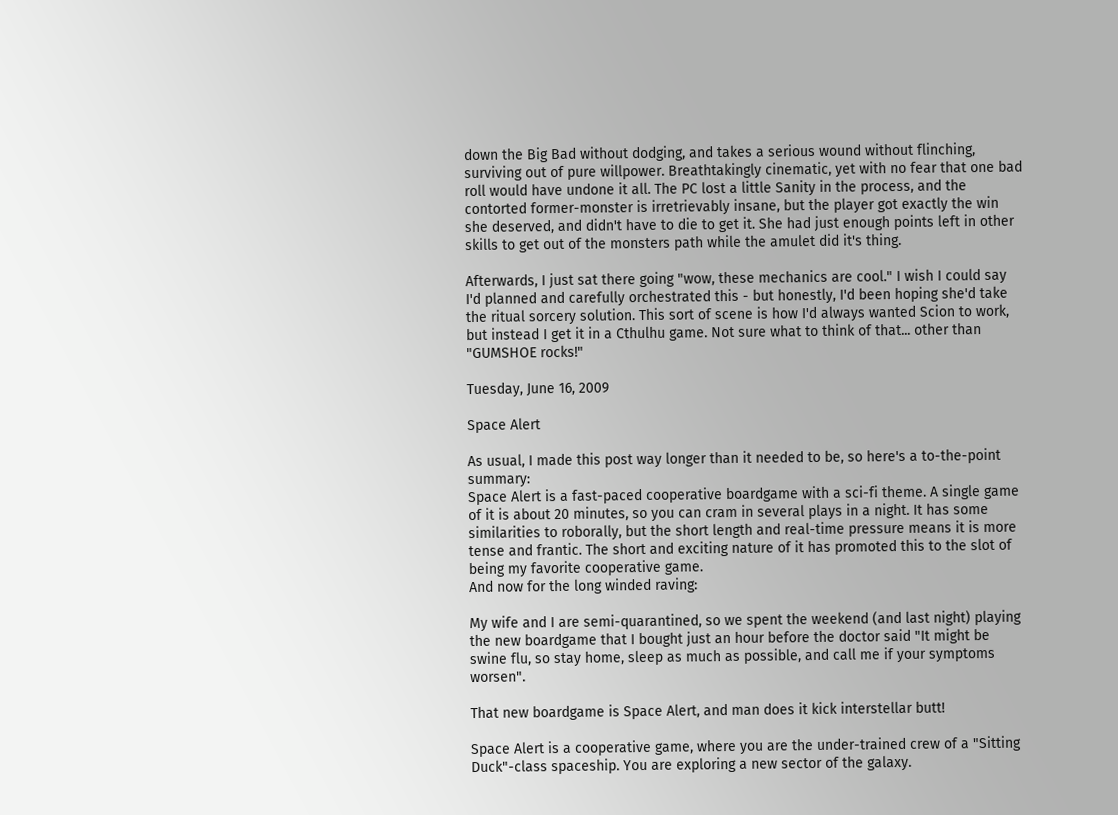down the Big Bad without dodging, and takes a serious wound without flinching, surviving out of pure willpower. Breathtakingly cinematic, yet with no fear that one bad roll would have undone it all. The PC lost a little Sanity in the process, and the contorted former-monster is irretrievably insane, but the player got exactly the win she deserved, and didn't have to die to get it. She had just enough points left in other skills to get out of the monsters path while the amulet did it's thing.

Afterwards, I just sat there going "wow, these mechanics are cool." I wish I could say I'd planned and carefully orchestrated this - but honestly, I'd been hoping she'd take the ritual sorcery solution. This sort of scene is how I'd always wanted Scion to work, but instead I get it in a Cthulhu game. Not sure what to think of that... other than "GUMSHOE rocks!"

Tuesday, June 16, 2009

Space Alert

As usual, I made this post way longer than it needed to be, so here's a to-the-point summary:
Space Alert is a fast-paced cooperative boardgame with a sci-fi theme. A single game of it is about 20 minutes, so you can cram in several plays in a night. It has some similarities to roborally, but the short length and real-time pressure means it is more tense and frantic. The short and exciting nature of it has promoted this to the slot of being my favorite cooperative game.
And now for the long winded raving:

My wife and I are semi-quarantined, so we spent the weekend (and last night) playing the new boardgame that I bought just an hour before the doctor said "It might be swine flu, so stay home, sleep as much as possible, and call me if your symptoms worsen".

That new boardgame is Space Alert, and man does it kick interstellar butt!

Space Alert is a cooperative game, where you are the under-trained crew of a "Sitting Duck"-class spaceship. You are exploring a new sector of the galaxy.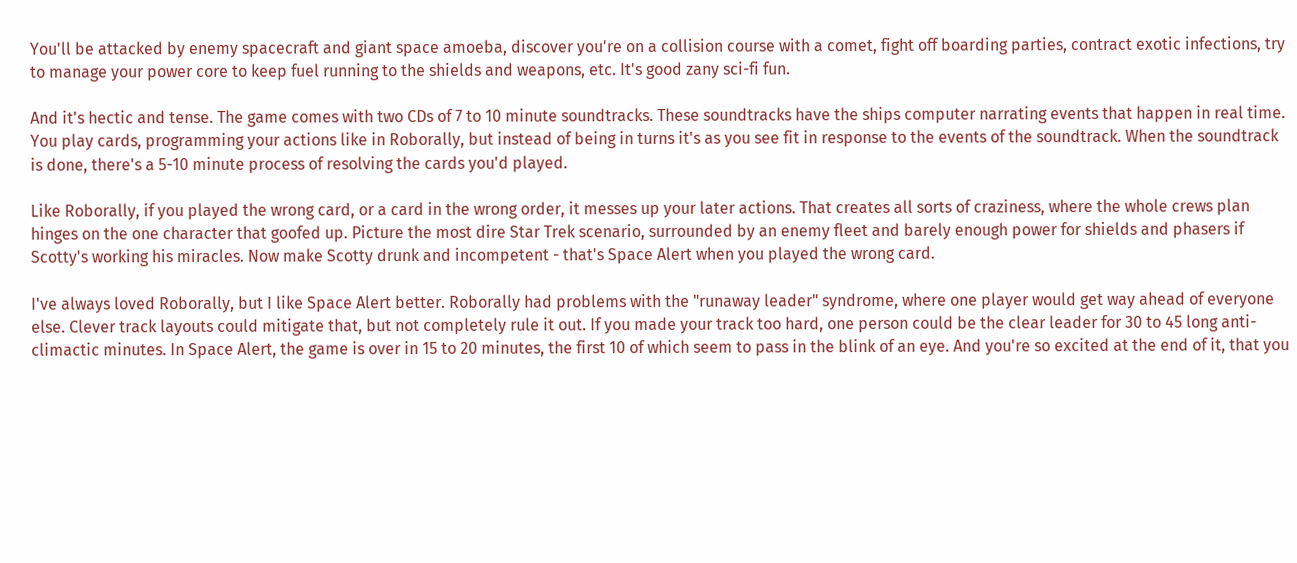You'll be attacked by enemy spacecraft and giant space amoeba, discover you're on a collision course with a comet, fight off boarding parties, contract exotic infections, try to manage your power core to keep fuel running to the shields and weapons, etc. It's good zany sci-fi fun.

And it's hectic and tense. The game comes with two CDs of 7 to 10 minute soundtracks. These soundtracks have the ships computer narrating events that happen in real time. You play cards, programming your actions like in Roborally, but instead of being in turns it's as you see fit in response to the events of the soundtrack. When the soundtrack is done, there's a 5-10 minute process of resolving the cards you'd played.

Like Roborally, if you played the wrong card, or a card in the wrong order, it messes up your later actions. That creates all sorts of craziness, where the whole crews plan hinges on the one character that goofed up. Picture the most dire Star Trek scenario, surrounded by an enemy fleet and barely enough power for shields and phasers if Scotty's working his miracles. Now make Scotty drunk and incompetent - that's Space Alert when you played the wrong card.

I've always loved Roborally, but I like Space Alert better. Roborally had problems with the "runaway leader" syndrome, where one player would get way ahead of everyone else. Clever track layouts could mitigate that, but not completely rule it out. If you made your track too hard, one person could be the clear leader for 30 to 45 long anti-climactic minutes. In Space Alert, the game is over in 15 to 20 minutes, the first 10 of which seem to pass in the blink of an eye. And you're so excited at the end of it, that you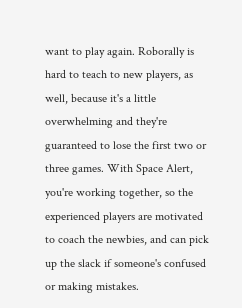want to play again. Roborally is hard to teach to new players, as well, because it's a little overwhelming and they're guaranteed to lose the first two or three games. With Space Alert, you're working together, so the experienced players are motivated to coach the newbies, and can pick up the slack if someone's confused or making mistakes.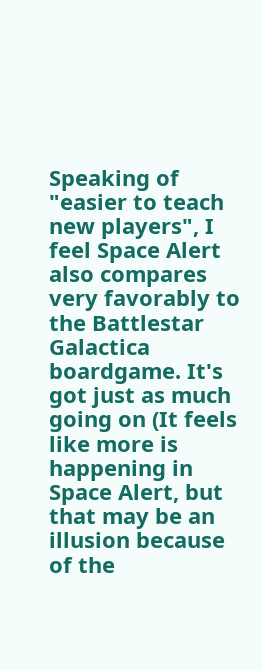Speaking of "easier to teach new players", I feel Space Alert also compares very favorably to the Battlestar Galactica boardgame. It's got just as much going on (It feels like more is happening in Space Alert, but that may be an illusion because of the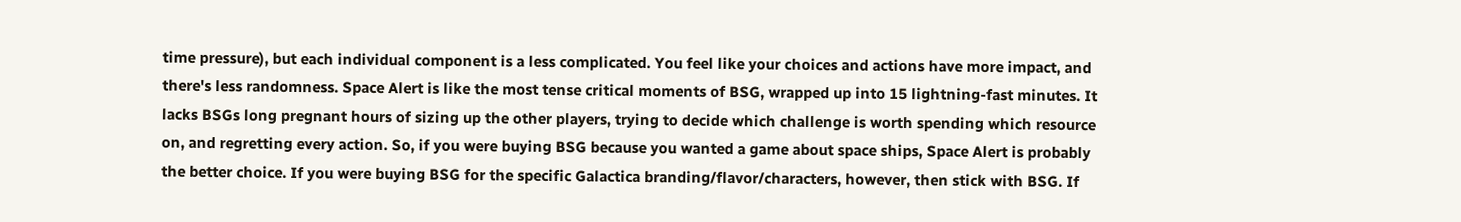time pressure), but each individual component is a less complicated. You feel like your choices and actions have more impact, and there's less randomness. Space Alert is like the most tense critical moments of BSG, wrapped up into 15 lightning-fast minutes. It lacks BSGs long pregnant hours of sizing up the other players, trying to decide which challenge is worth spending which resource on, and regretting every action. So, if you were buying BSG because you wanted a game about space ships, Space Alert is probably the better choice. If you were buying BSG for the specific Galactica branding/flavor/characters, however, then stick with BSG. If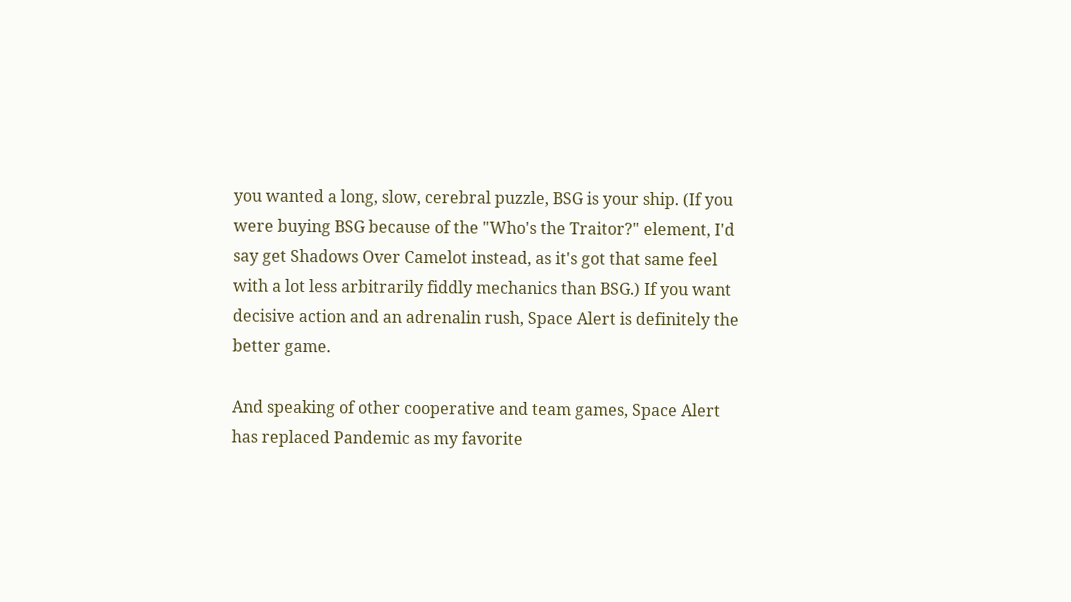you wanted a long, slow, cerebral puzzle, BSG is your ship. (If you were buying BSG because of the "Who's the Traitor?" element, I'd say get Shadows Over Camelot instead, as it's got that same feel with a lot less arbitrarily fiddly mechanics than BSG.) If you want decisive action and an adrenalin rush, Space Alert is definitely the better game.

And speaking of other cooperative and team games, Space Alert has replaced Pandemic as my favorite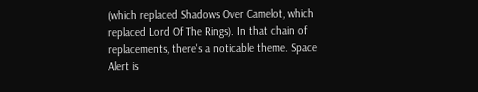(which replaced Shadows Over Camelot, which replaced Lord Of The Rings). In that chain of replacements, there's a noticable theme. Space Alert is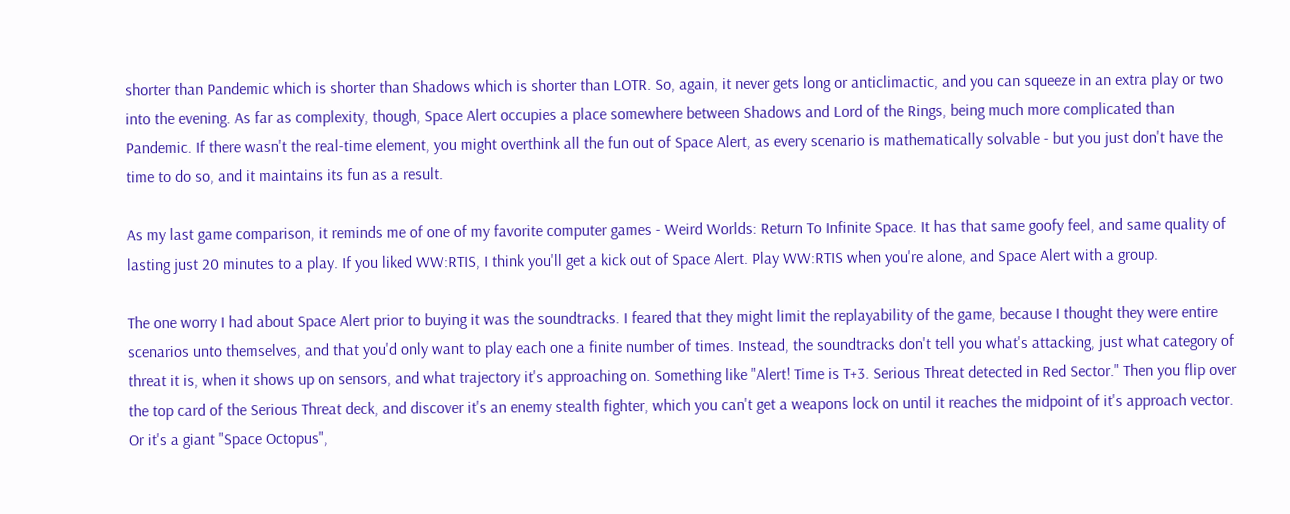shorter than Pandemic which is shorter than Shadows which is shorter than LOTR. So, again, it never gets long or anticlimactic, and you can squeeze in an extra play or two into the evening. As far as complexity, though, Space Alert occupies a place somewhere between Shadows and Lord of the Rings, being much more complicated than Pandemic. If there wasn't the real-time element, you might overthink all the fun out of Space Alert, as every scenario is mathematically solvable - but you just don't have the time to do so, and it maintains its fun as a result.

As my last game comparison, it reminds me of one of my favorite computer games - Weird Worlds: Return To Infinite Space. It has that same goofy feel, and same quality of lasting just 20 minutes to a play. If you liked WW:RTIS, I think you'll get a kick out of Space Alert. Play WW:RTIS when you're alone, and Space Alert with a group.

The one worry I had about Space Alert prior to buying it was the soundtracks. I feared that they might limit the replayability of the game, because I thought they were entire scenarios unto themselves, and that you'd only want to play each one a finite number of times. Instead, the soundtracks don't tell you what's attacking, just what category of threat it is, when it shows up on sensors, and what trajectory it's approaching on. Something like "Alert! Time is T+3. Serious Threat detected in Red Sector." Then you flip over the top card of the Serious Threat deck, and discover it's an enemy stealth fighter, which you can't get a weapons lock on until it reaches the midpoint of it's approach vector. Or it's a giant "Space Octopus",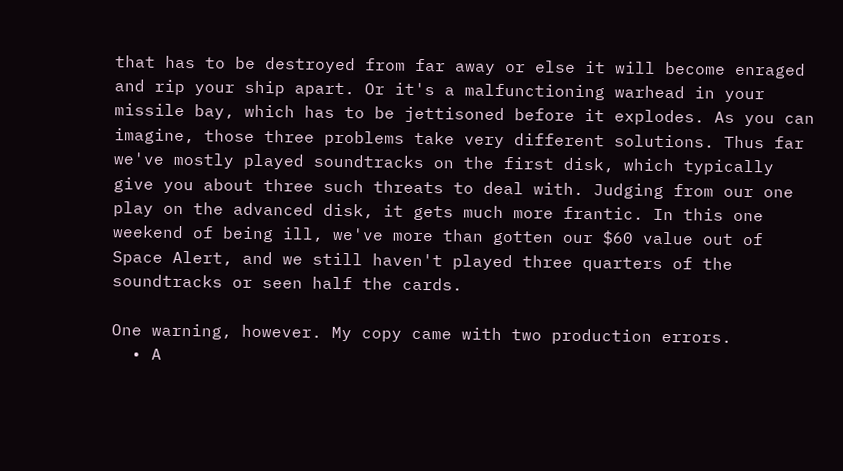that has to be destroyed from far away or else it will become enraged and rip your ship apart. Or it's a malfunctioning warhead in your missile bay, which has to be jettisoned before it explodes. As you can imagine, those three problems take very different solutions. Thus far we've mostly played soundtracks on the first disk, which typically give you about three such threats to deal with. Judging from our one play on the advanced disk, it gets much more frantic. In this one weekend of being ill, we've more than gotten our $60 value out of Space Alert, and we still haven't played three quarters of the soundtracks or seen half the cards.

One warning, however. My copy came with two production errors.
  • A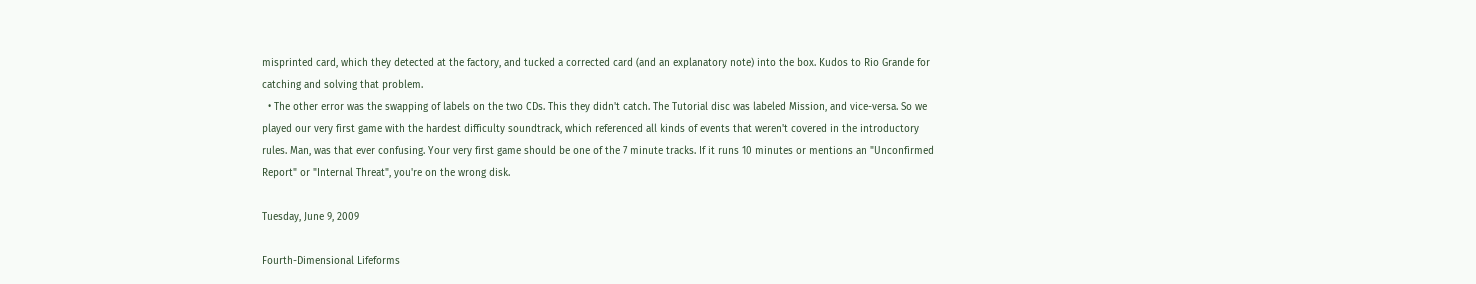misprinted card, which they detected at the factory, and tucked a corrected card (and an explanatory note) into the box. Kudos to Rio Grande for catching and solving that problem.
  • The other error was the swapping of labels on the two CDs. This they didn't catch. The Tutorial disc was labeled Mission, and vice-versa. So we played our very first game with the hardest difficulty soundtrack, which referenced all kinds of events that weren't covered in the introductory rules. Man, was that ever confusing. Your very first game should be one of the 7 minute tracks. If it runs 10 minutes or mentions an "Unconfirmed Report" or "Internal Threat", you're on the wrong disk.

Tuesday, June 9, 2009

Fourth-Dimensional Lifeforms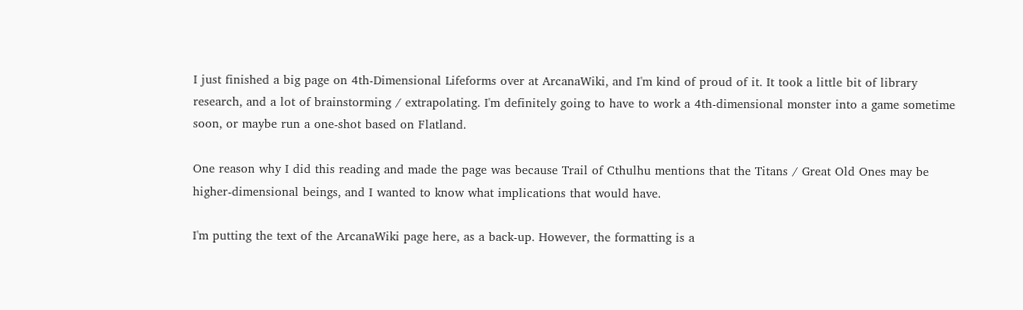I just finished a big page on 4th-Dimensional Lifeforms over at ArcanaWiki, and I'm kind of proud of it. It took a little bit of library research, and a lot of brainstorming / extrapolating. I'm definitely going to have to work a 4th-dimensional monster into a game sometime soon, or maybe run a one-shot based on Flatland.

One reason why I did this reading and made the page was because Trail of Cthulhu mentions that the Titans / Great Old Ones may be higher-dimensional beings, and I wanted to know what implications that would have.

I'm putting the text of the ArcanaWiki page here, as a back-up. However, the formatting is a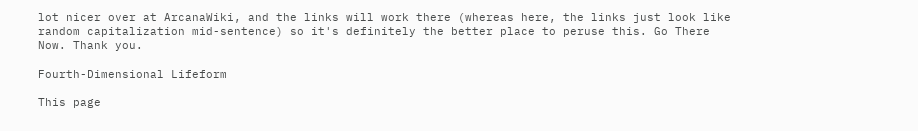lot nicer over at ArcanaWiki, and the links will work there (whereas here, the links just look like random capitalization mid-sentence) so it's definitely the better place to peruse this. Go There Now. Thank you.

Fourth-Dimensional Lifeform

This page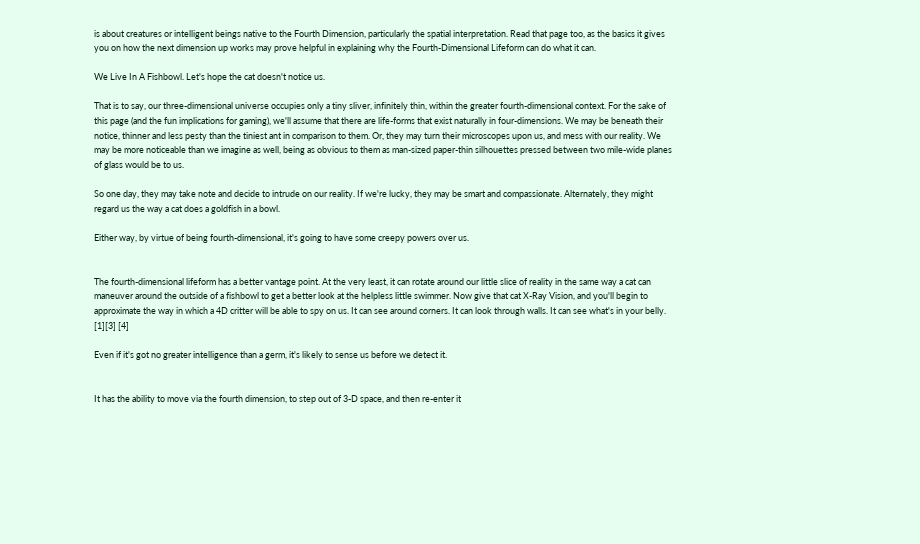is about creatures or intelligent beings native to the Fourth Dimension, particularly the spatial interpretation. Read that page too, as the basics it gives you on how the next dimension up works may prove helpful in explaining why the Fourth-Dimensional Lifeform can do what it can.

We Live In A Fishbowl. Let's hope the cat doesn't notice us.

That is to say, our three-dimensional universe occupies only a tiny sliver, infinitely thin, within the greater fourth-dimensional context. For the sake of this page (and the fun implications for gaming), we'll assume that there are life-forms that exist naturally in four-dimensions. We may be beneath their notice, thinner and less pesty than the tiniest ant in comparison to them. Or, they may turn their microscopes upon us, and mess with our reality. We may be more noticeable than we imagine as well, being as obvious to them as man-sized paper-thin silhouettes pressed between two mile-wide planes of glass would be to us.

So one day, they may take note and decide to intrude on our reality. If we're lucky, they may be smart and compassionate. Alternately, they might regard us the way a cat does a goldfish in a bowl.

Either way, by virtue of being fourth-dimensional, it's going to have some creepy powers over us.


The fourth-dimensional lifeform has a better vantage point. At the very least, it can rotate around our little slice of reality in the same way a cat can maneuver around the outside of a fishbowl to get a better look at the helpless little swimmer. Now give that cat X-Ray Vision, and you'll begin to approximate the way in which a 4D critter will be able to spy on us. It can see around corners. It can look through walls. It can see what's in your belly. [1][3] [4]

Even if it's got no greater intelligence than a germ, it's likely to sense us before we detect it.


It has the ability to move via the fourth dimension, to step out of 3-D space, and then re-enter it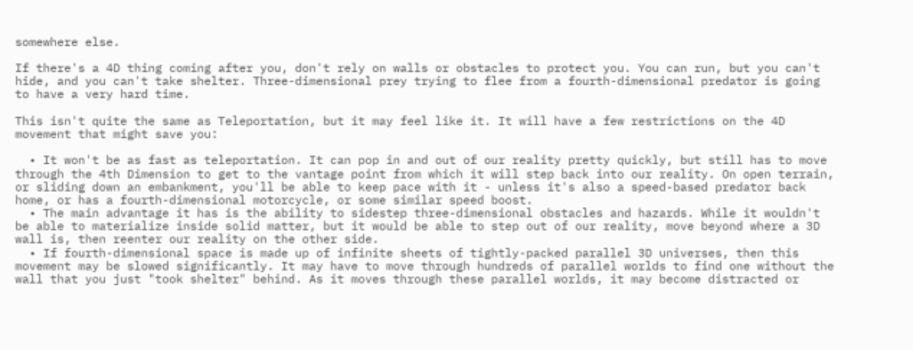somewhere else.

If there's a 4D thing coming after you, don't rely on walls or obstacles to protect you. You can run, but you can't hide, and you can't take shelter. Three-dimensional prey trying to flee from a fourth-dimensional predator is going to have a very hard time.

This isn't quite the same as Teleportation, but it may feel like it. It will have a few restrictions on the 4D movement that might save you:

  • It won't be as fast as teleportation. It can pop in and out of our reality pretty quickly, but still has to move through the 4th Dimension to get to the vantage point from which it will step back into our reality. On open terrain, or sliding down an embankment, you'll be able to keep pace with it - unless it's also a speed-based predator back home, or has a fourth-dimensional motorcycle, or some similar speed boost.
  • The main advantage it has is the ability to sidestep three-dimensional obstacles and hazards. While it wouldn't be able to materialize inside solid matter, but it would be able to step out of our reality, move beyond where a 3D wall is, then reenter our reality on the other side.
  • If fourth-dimensional space is made up of infinite sheets of tightly-packed parallel 3D universes, then this movement may be slowed significantly. It may have to move through hundreds of parallel worlds to find one without the wall that you just "took shelter" behind. As it moves through these parallel worlds, it may become distracted or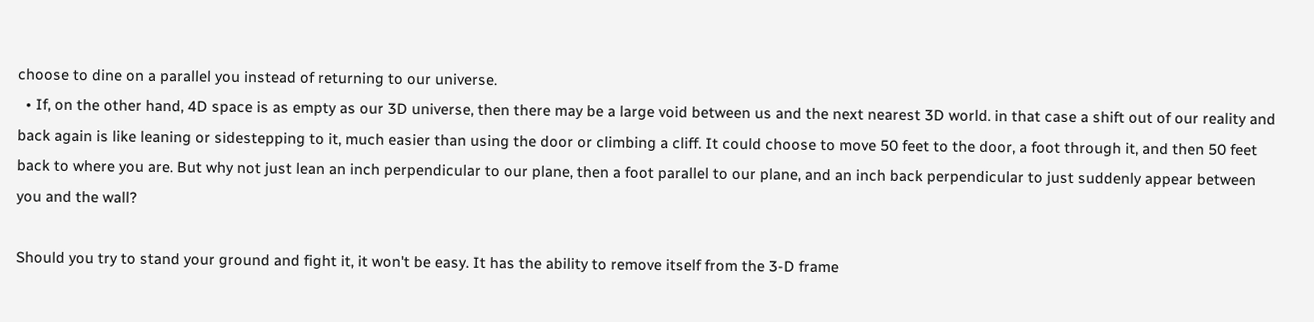choose to dine on a parallel you instead of returning to our universe.
  • If, on the other hand, 4D space is as empty as our 3D universe, then there may be a large void between us and the next nearest 3D world. in that case a shift out of our reality and back again is like leaning or sidestepping to it, much easier than using the door or climbing a cliff. It could choose to move 50 feet to the door, a foot through it, and then 50 feet back to where you are. But why not just lean an inch perpendicular to our plane, then a foot parallel to our plane, and an inch back perpendicular to just suddenly appear between you and the wall?

Should you try to stand your ground and fight it, it won't be easy. It has the ability to remove itself from the 3-D frame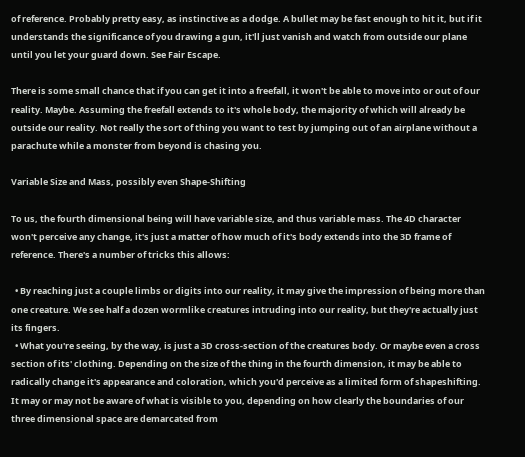of reference. Probably pretty easy, as instinctive as a dodge. A bullet may be fast enough to hit it, but if it understands the significance of you drawing a gun, it'll just vanish and watch from outside our plane until you let your guard down. See Fair Escape.

There is some small chance that if you can get it into a freefall, it won't be able to move into or out of our reality. Maybe. Assuming the freefall extends to it's whole body, the majority of which will already be outside our reality. Not really the sort of thing you want to test by jumping out of an airplane without a parachute while a monster from beyond is chasing you.

Variable Size and Mass, possibly even Shape-Shifting

To us, the fourth dimensional being will have variable size, and thus variable mass. The 4D character won't perceive any change, it's just a matter of how much of it's body extends into the 3D frame of reference. There's a number of tricks this allows:

  • By reaching just a couple limbs or digits into our reality, it may give the impression of being more than one creature. We see half a dozen wormlike creatures intruding into our reality, but they're actually just its fingers.
  • What you're seeing, by the way, is just a 3D cross-section of the creatures body. Or maybe even a cross section of its' clothing. Depending on the size of the thing in the fourth dimension, it may be able to radically change it's appearance and coloration, which you'd perceive as a limited form of shapeshifting. It may or may not be aware of what is visible to you, depending on how clearly the boundaries of our three dimensional space are demarcated from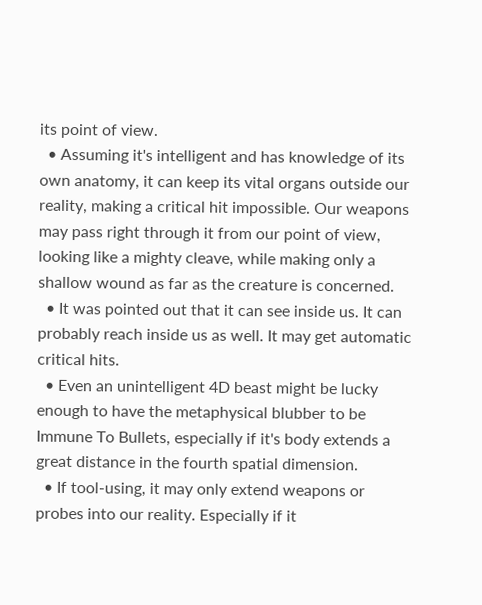its point of view.
  • Assuming it's intelligent and has knowledge of its own anatomy, it can keep its vital organs outside our reality, making a critical hit impossible. Our weapons may pass right through it from our point of view, looking like a mighty cleave, while making only a shallow wound as far as the creature is concerned.
  • It was pointed out that it can see inside us. It can probably reach inside us as well. It may get automatic critical hits.
  • Even an unintelligent 4D beast might be lucky enough to have the metaphysical blubber to be Immune To Bullets, especially if it's body extends a great distance in the fourth spatial dimension.
  • If tool-using, it may only extend weapons or probes into our reality. Especially if it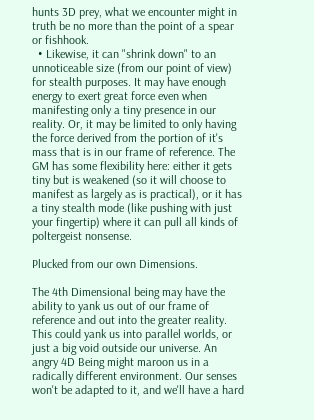hunts 3D prey, what we encounter might in truth be no more than the point of a spear or fishhook.
  • Likewise, it can "shrink down" to an unnoticeable size (from our point of view) for stealth purposes. It may have enough energy to exert great force even when manifesting only a tiny presence in our reality. Or, it may be limited to only having the force derived from the portion of it's mass that is in our frame of reference. The GM has some flexibility here: either it gets tiny but is weakened (so it will choose to manifest as largely as is practical), or it has a tiny stealth mode (like pushing with just your fingertip) where it can pull all kinds of poltergeist nonsense.

Plucked from our own Dimensions.

The 4th Dimensional being may have the ability to yank us out of our frame of reference and out into the greater reality. This could yank us into parallel worlds, or just a big void outside our universe. An angry 4D Being might maroon us in a radically different environment. Our senses won't be adapted to it, and we'll have a hard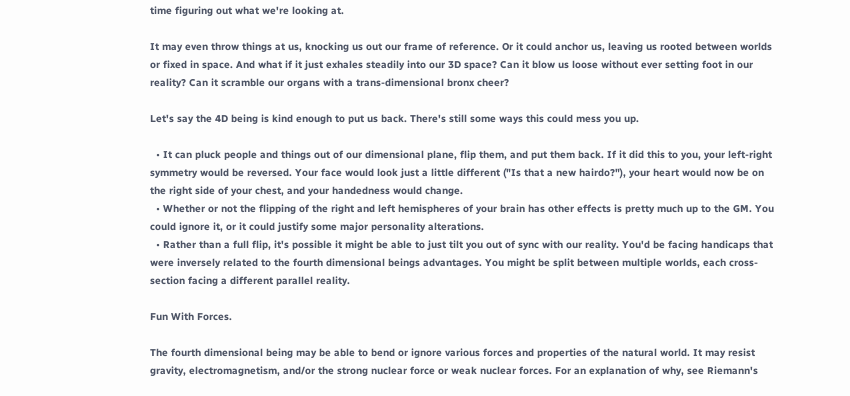time figuring out what we're looking at.

It may even throw things at us, knocking us out our frame of reference. Or it could anchor us, leaving us rooted between worlds or fixed in space. And what if it just exhales steadily into our 3D space? Can it blow us loose without ever setting foot in our reality? Can it scramble our organs with a trans-dimensional bronx cheer?

Let's say the 4D being is kind enough to put us back. There's still some ways this could mess you up.

  • It can pluck people and things out of our dimensional plane, flip them, and put them back. If it did this to you, your left-right symmetry would be reversed. Your face would look just a little different ("Is that a new hairdo?"), your heart would now be on the right side of your chest, and your handedness would change.
  • Whether or not the flipping of the right and left hemispheres of your brain has other effects is pretty much up to the GM. You could ignore it, or it could justify some major personality alterations.
  • Rather than a full flip, it's possible it might be able to just tilt you out of sync with our reality. You'd be facing handicaps that were inversely related to the fourth dimensional beings advantages. You might be split between multiple worlds, each cross-section facing a different parallel reality.

Fun With Forces.

The fourth dimensional being may be able to bend or ignore various forces and properties of the natural world. It may resist gravity, electromagnetism, and/or the strong nuclear force or weak nuclear forces. For an explanation of why, see Riemann's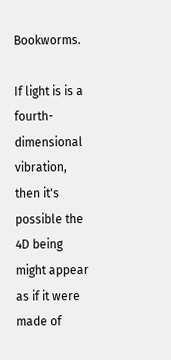Bookworms.

If light is is a fourth-dimensional vibration, then it's possible the 4D being might appear as if it were made of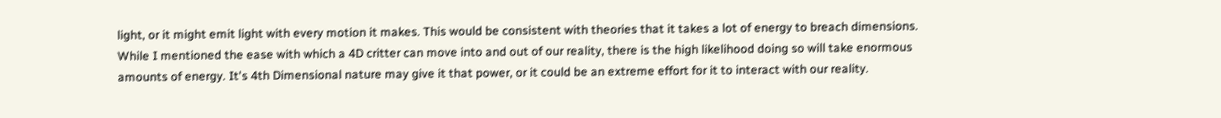light, or it might emit light with every motion it makes. This would be consistent with theories that it takes a lot of energy to breach dimensions. While I mentioned the ease with which a 4D critter can move into and out of our reality, there is the high likelihood doing so will take enormous amounts of energy. It's 4th Dimensional nature may give it that power, or it could be an extreme effort for it to interact with our reality.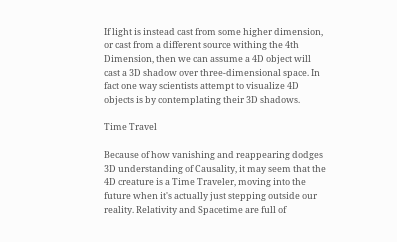If light is instead cast from some higher dimension, or cast from a different source withing the 4th Dimension, then we can assume a 4D object will cast a 3D shadow over three-dimensional space. In fact one way scientists attempt to visualize 4D objects is by contemplating their 3D shadows.

Time Travel

Because of how vanishing and reappearing dodges 3D understanding of Causality, it may seem that the 4D creature is a Time Traveler, moving into the future when it's actually just stepping outside our reality. Relativity and Spacetime are full of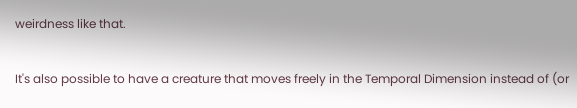weirdness like that.

It's also possible to have a creature that moves freely in the Temporal Dimension instead of (or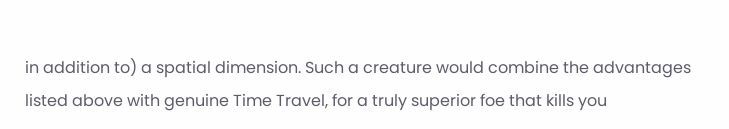in addition to) a spatial dimension. Such a creature would combine the advantages listed above with genuine Time Travel, for a truly superior foe that kills you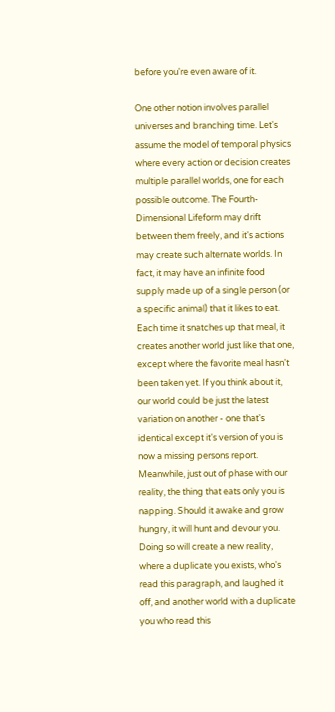before you're even aware of it.

One other notion involves parallel universes and branching time. Let's assume the model of temporal physics where every action or decision creates multiple parallel worlds, one for each possible outcome. The Fourth-Dimensional Lifeform may drift between them freely, and it's actions may create such alternate worlds. In fact, it may have an infinite food supply made up of a single person (or a specific animal) that it likes to eat. Each time it snatches up that meal, it creates another world just like that one, except where the favorite meal hasn't been taken yet. If you think about it, our world could be just the latest variation on another - one that's identical except it's version of you is now a missing persons report. Meanwhile, just out of phase with our reality, the thing that eats only you is napping. Should it awake and grow hungry, it will hunt and devour you. Doing so will create a new reality, where a duplicate you exists, who's read this paragraph, and laughed it off, and another world with a duplicate you who read this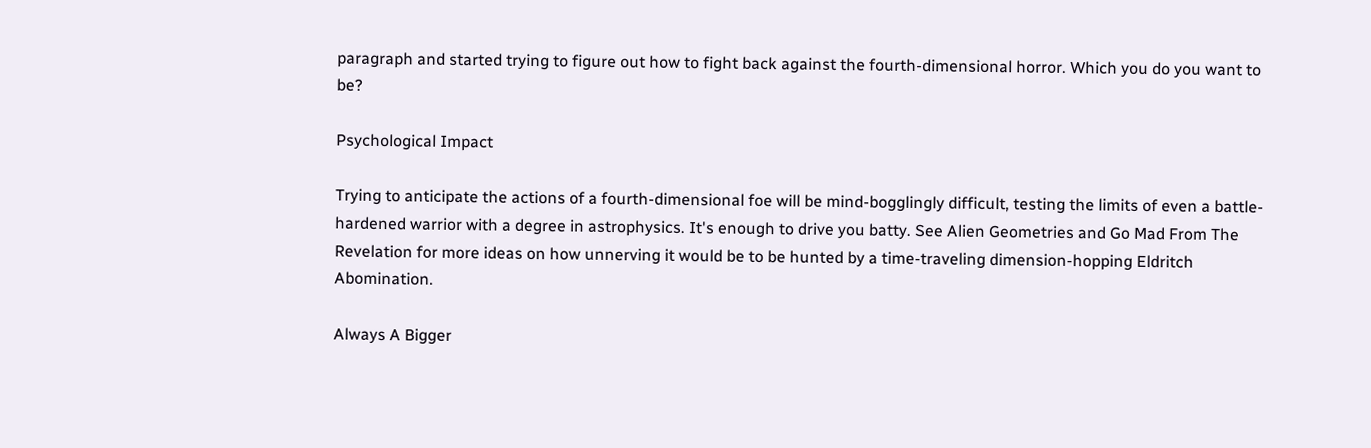paragraph and started trying to figure out how to fight back against the fourth-dimensional horror. Which you do you want to be?

Psychological Impact

Trying to anticipate the actions of a fourth-dimensional foe will be mind-bogglingly difficult, testing the limits of even a battle-hardened warrior with a degree in astrophysics. It's enough to drive you batty. See Alien Geometries and Go Mad From The Revelation for more ideas on how unnerving it would be to be hunted by a time-traveling dimension-hopping Eldritch Abomination.

Always A Bigger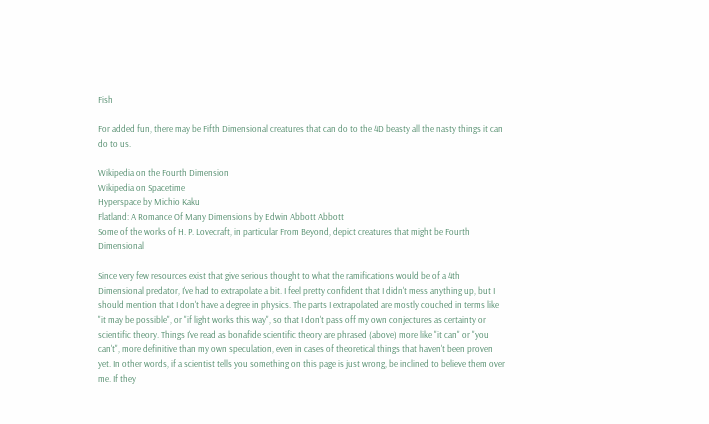Fish

For added fun, there may be Fifth Dimensional creatures that can do to the 4D beasty all the nasty things it can do to us.

Wikipedia on the Fourth Dimension
Wikipedia on Spacetime
Hyperspace by Michio Kaku
Flatland: A Romance Of Many Dimensions by Edwin Abbott Abbott
Some of the works of H. P. Lovecraft, in particular From Beyond, depict creatures that might be Fourth Dimensional

Since very few resources exist that give serious thought to what the ramifications would be of a 4th Dimensional predator, I've had to extrapolate a bit. I feel pretty confident that I didn't mess anything up, but I should mention that I don't have a degree in physics. The parts I extrapolated are mostly couched in terms like "it may be possible", or "if light works this way", so that I don't pass off my own conjectures as certainty or scientific theory. Things I've read as bonafide scientific theory are phrased (above) more like "it can" or "you can't", more definitive than my own speculation, even in cases of theoretical things that haven't been proven yet. In other words, if a scientist tells you something on this page is just wrong, be inclined to believe them over me. If they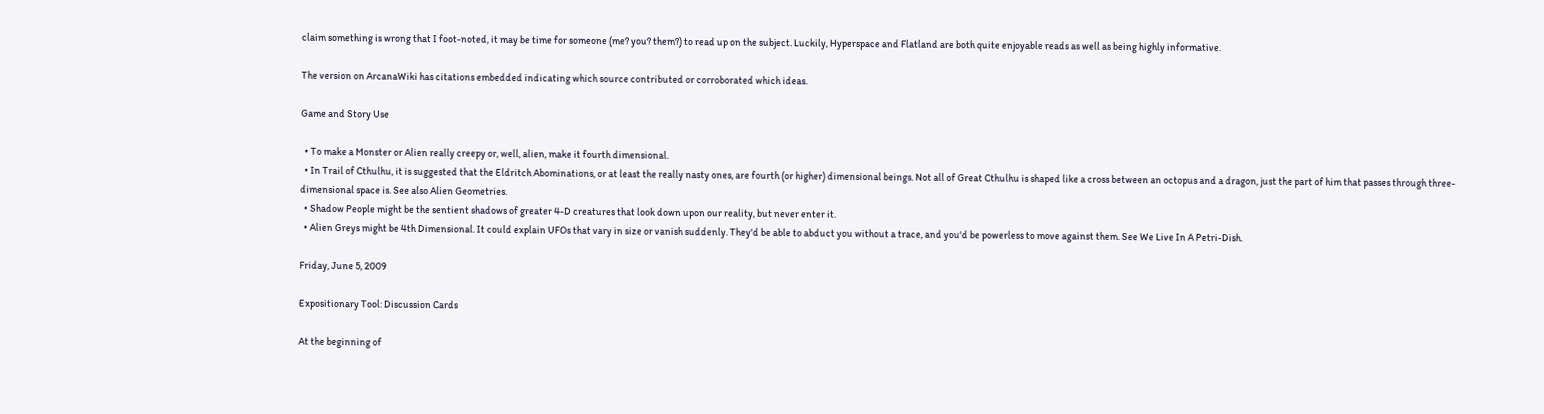claim something is wrong that I foot-noted, it may be time for someone (me? you? them?) to read up on the subject. Luckily, Hyperspace and Flatland are both quite enjoyable reads as well as being highly informative.

The version on ArcanaWiki has citations embedded indicating which source contributed or corroborated which ideas.

Game and Story Use

  • To make a Monster or Alien really creepy or, well, alien, make it fourth dimensional.
  • In Trail of Cthulhu, it is suggested that the Eldritch Abominations, or at least the really nasty ones, are fourth (or higher) dimensional beings. Not all of Great Cthulhu is shaped like a cross between an octopus and a dragon, just the part of him that passes through three-dimensional space is. See also Alien Geometries.
  • Shadow People might be the sentient shadows of greater 4-D creatures that look down upon our reality, but never enter it.
  • Alien Greys might be 4th Dimensional. It could explain UFOs that vary in size or vanish suddenly. They'd be able to abduct you without a trace, and you'd be powerless to move against them. See We Live In A Petri-Dish.

Friday, June 5, 2009

Expositionary Tool: Discussion Cards

At the beginning of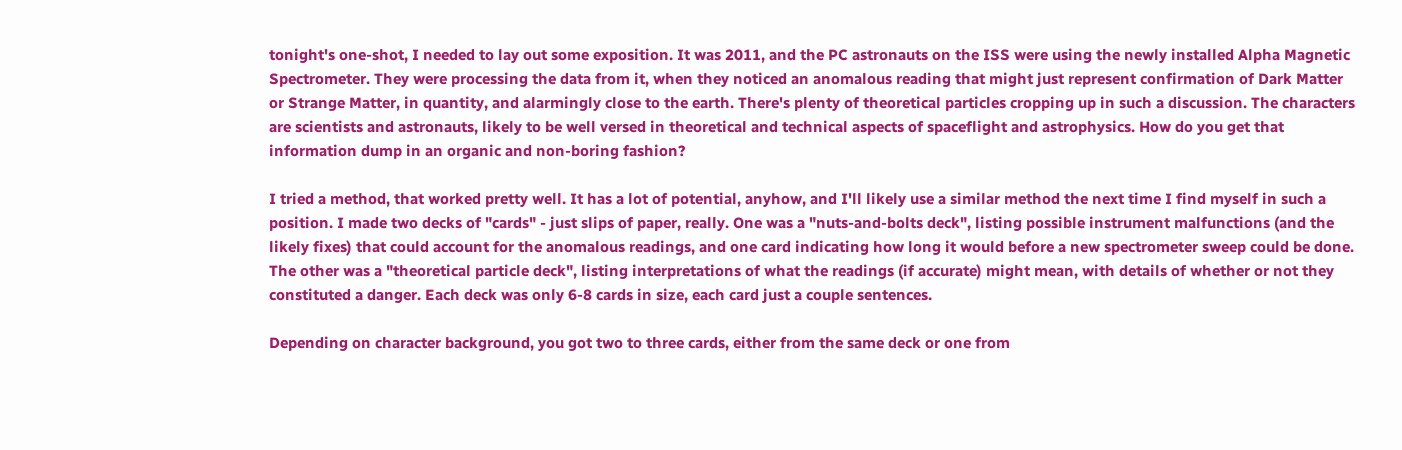tonight's one-shot, I needed to lay out some exposition. It was 2011, and the PC astronauts on the ISS were using the newly installed Alpha Magnetic Spectrometer. They were processing the data from it, when they noticed an anomalous reading that might just represent confirmation of Dark Matter or Strange Matter, in quantity, and alarmingly close to the earth. There's plenty of theoretical particles cropping up in such a discussion. The characters are scientists and astronauts, likely to be well versed in theoretical and technical aspects of spaceflight and astrophysics. How do you get that information dump in an organic and non-boring fashion?

I tried a method, that worked pretty well. It has a lot of potential, anyhow, and I'll likely use a similar method the next time I find myself in such a position. I made two decks of "cards" - just slips of paper, really. One was a "nuts-and-bolts deck", listing possible instrument malfunctions (and the likely fixes) that could account for the anomalous readings, and one card indicating how long it would before a new spectrometer sweep could be done. The other was a "theoretical particle deck", listing interpretations of what the readings (if accurate) might mean, with details of whether or not they constituted a danger. Each deck was only 6-8 cards in size, each card just a couple sentences.

Depending on character background, you got two to three cards, either from the same deck or one from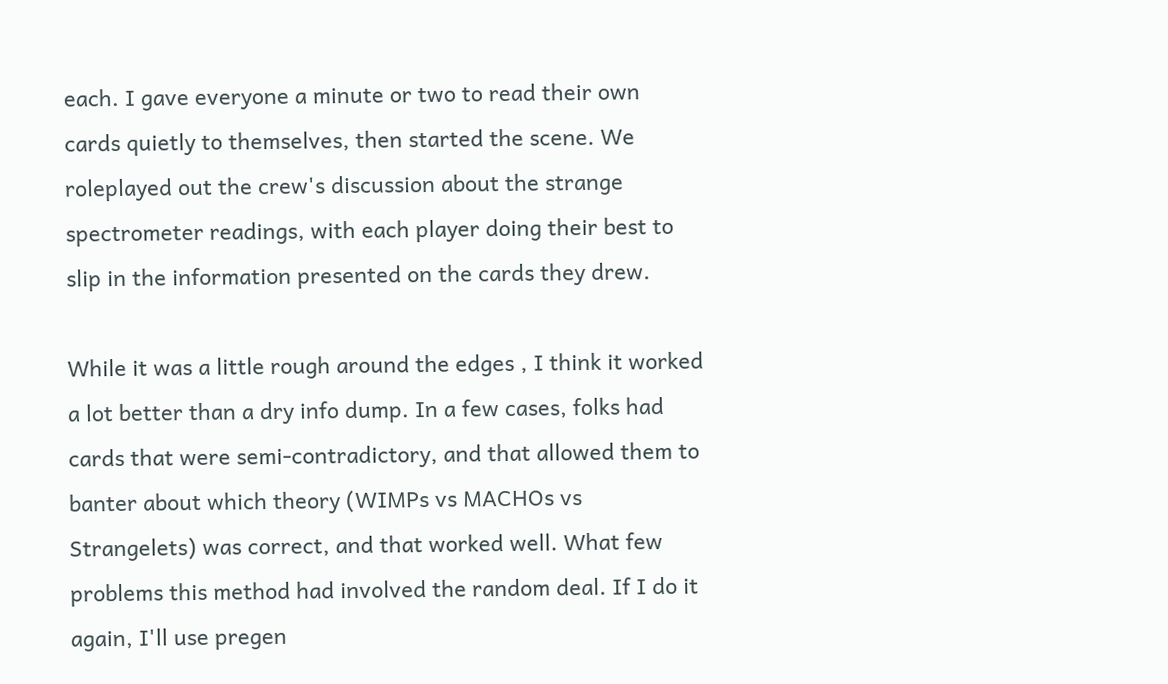each. I gave everyone a minute or two to read their own cards quietly to themselves, then started the scene. We roleplayed out the crew's discussion about the strange spectrometer readings, with each player doing their best to slip in the information presented on the cards they drew.

While it was a little rough around the edges , I think it worked a lot better than a dry info dump. In a few cases, folks had cards that were semi-contradictory, and that allowed them to banter about which theory (WIMPs vs MACHOs vs Strangelets) was correct, and that worked well. What few problems this method had involved the random deal. If I do it again, I'll use pregen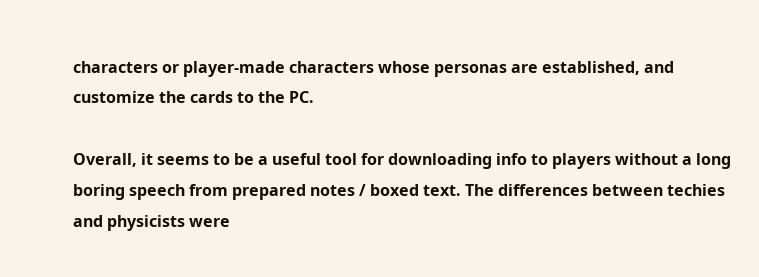characters or player-made characters whose personas are established, and customize the cards to the PC.

Overall, it seems to be a useful tool for downloading info to players without a long boring speech from prepared notes / boxed text. The differences between techies and physicists were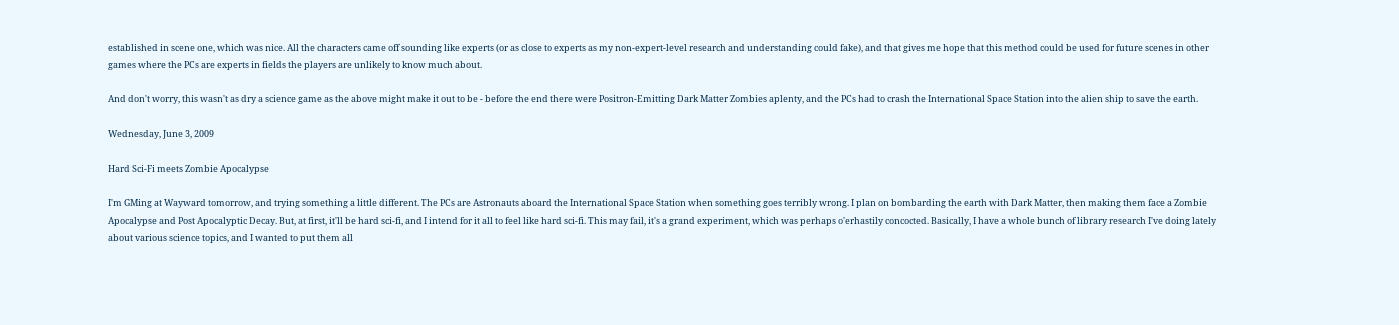established in scene one, which was nice. All the characters came off sounding like experts (or as close to experts as my non-expert-level research and understanding could fake), and that gives me hope that this method could be used for future scenes in other games where the PCs are experts in fields the players are unlikely to know much about.

And don't worry, this wasn't as dry a science game as the above might make it out to be - before the end there were Positron-Emitting Dark Matter Zombies aplenty, and the PCs had to crash the International Space Station into the alien ship to save the earth.

Wednesday, June 3, 2009

Hard Sci-Fi meets Zombie Apocalypse

I'm GMing at Wayward tomorrow, and trying something a little different. The PCs are Astronauts aboard the International Space Station when something goes terribly wrong. I plan on bombarding the earth with Dark Matter, then making them face a Zombie Apocalypse and Post Apocalyptic Decay. But, at first, it'll be hard sci-fi, and I intend for it all to feel like hard sci-fi. This may fail, it's a grand experiment, which was perhaps o'erhastily concocted. Basically, I have a whole bunch of library research I've doing lately about various science topics, and I wanted to put them all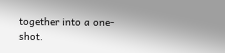together into a one-shot.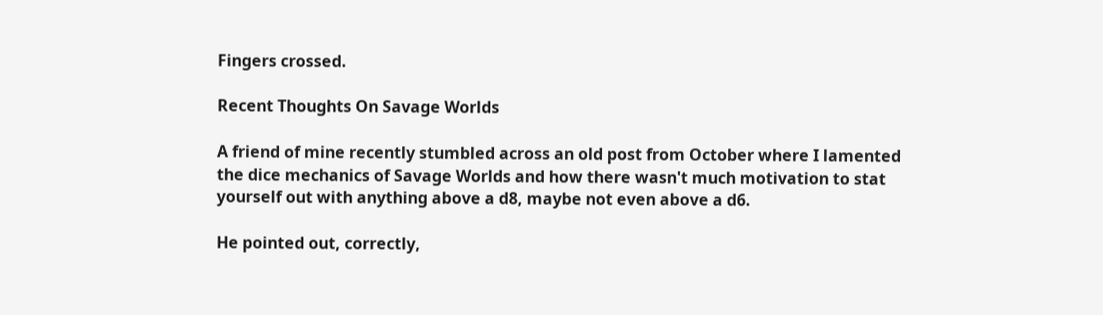Fingers crossed.

Recent Thoughts On Savage Worlds

A friend of mine recently stumbled across an old post from October where I lamented the dice mechanics of Savage Worlds and how there wasn't much motivation to stat yourself out with anything above a d8, maybe not even above a d6.

He pointed out, correctly,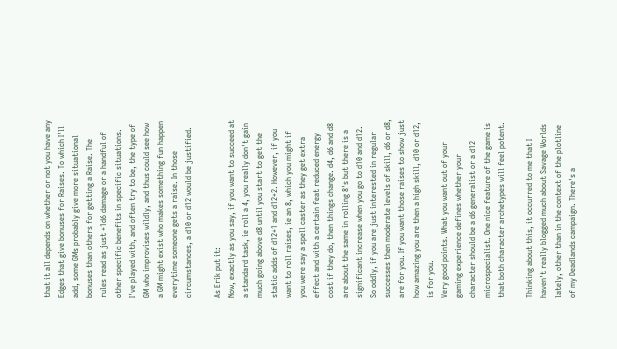that it all depends on whether or not you have any Edges that give bonuses for Raises. To which I'll add, some GMs probably give more situational bonuses than others for getting a Raise. The rules read as just +1d6 damage or a handful of other specific benefits in specific situations. I've played with, and often try to be, the type of GM who improvises wildly, and thus could see how a GM might exist who makes something fun happen everytime someone gets a raise. In those circumstances, a d10 or d12 would be justified.

As Erik put it:
Now, exactly as you say, if you want to succeed at a standard task, ie roll a 4, you really don't gain much going above d8 until you start to get the static adds of d12+1 and d12+2. However, if you want to roll raises, ie an 8, which you might if you were say a spell caster as they get extra effect and with a certain feat reduced energy cost if they do, then things change. d4, d6 and d8 are about the same in rolling 8's but there is a significant increase when you go to d10 and d12. So oddly, if you are just interested in regular successes then moderate levels of skill, d6 or d8, are for you. If you want those raises to show just how amazing you are then a high skill, d10 or d12, is for you.
Very good points. What you want out of your gaming experience defines whether your character should be a d6 generalist or a d12 microspecialist. One nice feature of the game is that both character archetypes will feel potent.

Thinking about this, it occurred to me that I haven't really blogged much about Savage Worlds lately, other than in the context of the plotline of my Deadlands campaign. There's a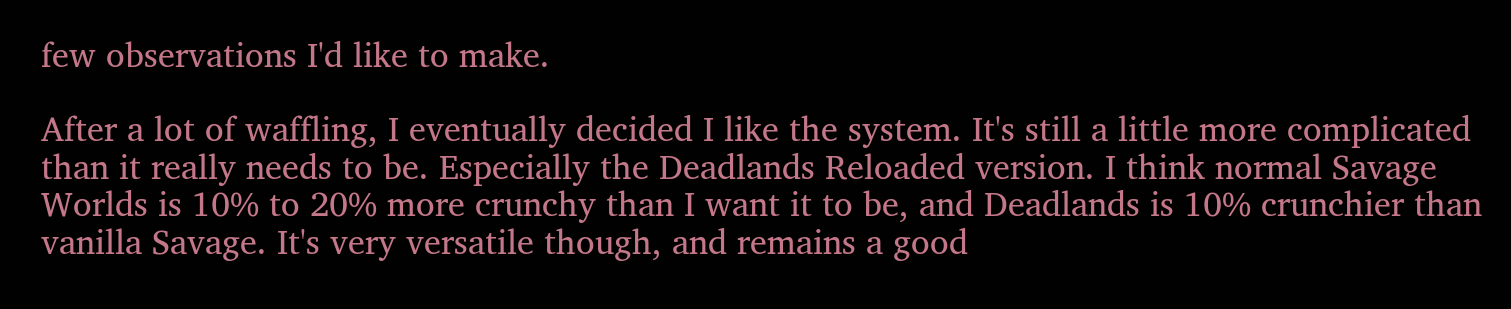few observations I'd like to make.

After a lot of waffling, I eventually decided I like the system. It's still a little more complicated than it really needs to be. Especially the Deadlands Reloaded version. I think normal Savage Worlds is 10% to 20% more crunchy than I want it to be, and Deadlands is 10% crunchier than vanilla Savage. It's very versatile though, and remains a good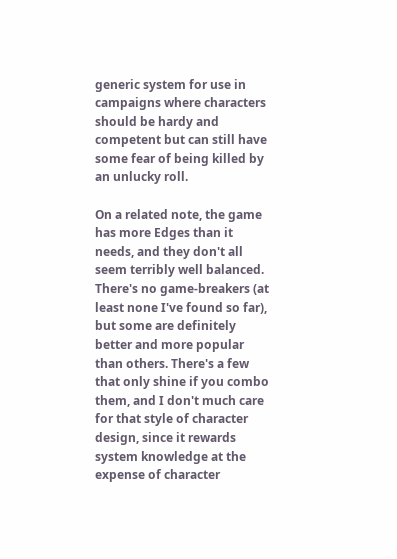generic system for use in campaigns where characters should be hardy and competent but can still have some fear of being killed by an unlucky roll.

On a related note, the game has more Edges than it needs, and they don't all seem terribly well balanced. There's no game-breakers (at least none I've found so far), but some are definitely better and more popular than others. There's a few that only shine if you combo them, and I don't much care for that style of character design, since it rewards system knowledge at the expense of character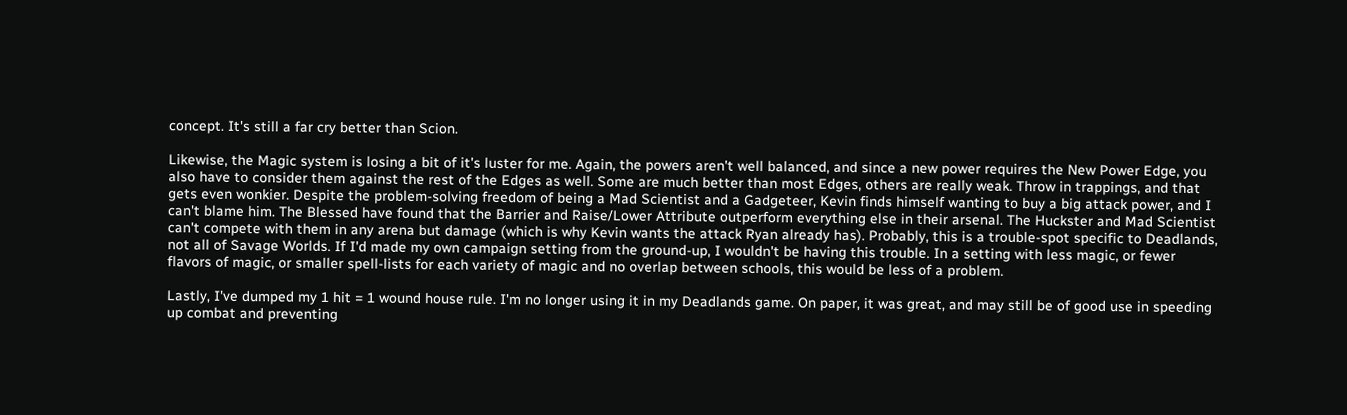concept. It's still a far cry better than Scion.

Likewise, the Magic system is losing a bit of it's luster for me. Again, the powers aren't well balanced, and since a new power requires the New Power Edge, you also have to consider them against the rest of the Edges as well. Some are much better than most Edges, others are really weak. Throw in trappings, and that gets even wonkier. Despite the problem-solving freedom of being a Mad Scientist and a Gadgeteer, Kevin finds himself wanting to buy a big attack power, and I can't blame him. The Blessed have found that the Barrier and Raise/Lower Attribute outperform everything else in their arsenal. The Huckster and Mad Scientist can't compete with them in any arena but damage (which is why Kevin wants the attack Ryan already has). Probably, this is a trouble-spot specific to Deadlands, not all of Savage Worlds. If I'd made my own campaign setting from the ground-up, I wouldn't be having this trouble. In a setting with less magic, or fewer flavors of magic, or smaller spell-lists for each variety of magic and no overlap between schools, this would be less of a problem.

Lastly, I've dumped my 1 hit = 1 wound house rule. I'm no longer using it in my Deadlands game. On paper, it was great, and may still be of good use in speeding up combat and preventing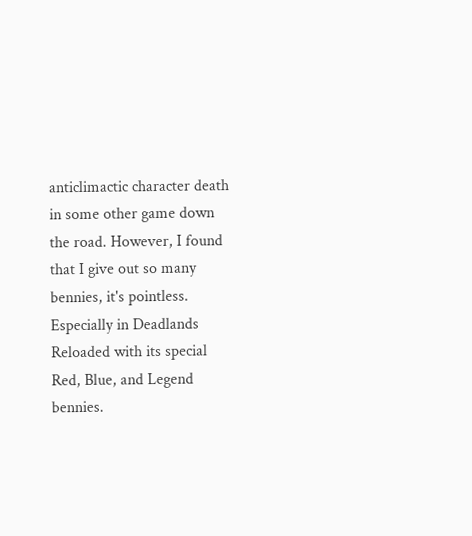anticlimactic character death in some other game down the road. However, I found that I give out so many bennies, it's pointless. Especially in Deadlands Reloaded with its special Red, Blue, and Legend bennies.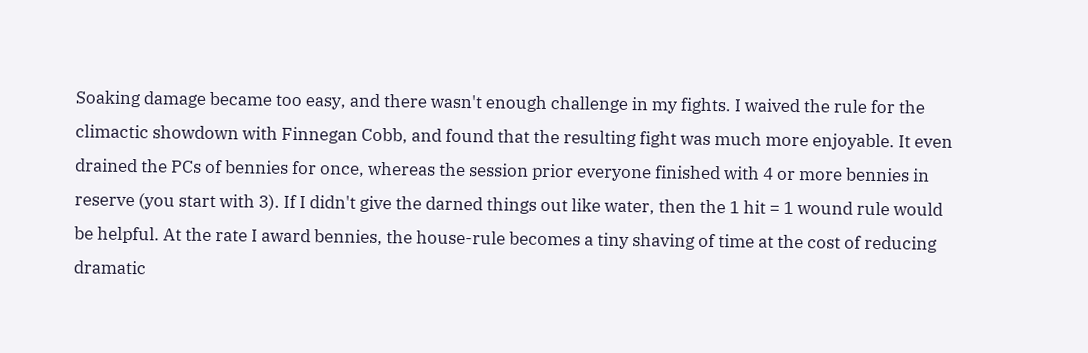Soaking damage became too easy, and there wasn't enough challenge in my fights. I waived the rule for the climactic showdown with Finnegan Cobb, and found that the resulting fight was much more enjoyable. It even drained the PCs of bennies for once, whereas the session prior everyone finished with 4 or more bennies in reserve (you start with 3). If I didn't give the darned things out like water, then the 1 hit = 1 wound rule would be helpful. At the rate I award bennies, the house-rule becomes a tiny shaving of time at the cost of reducing dramatic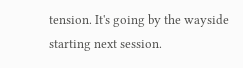tension. It's going by the wayside starting next session.